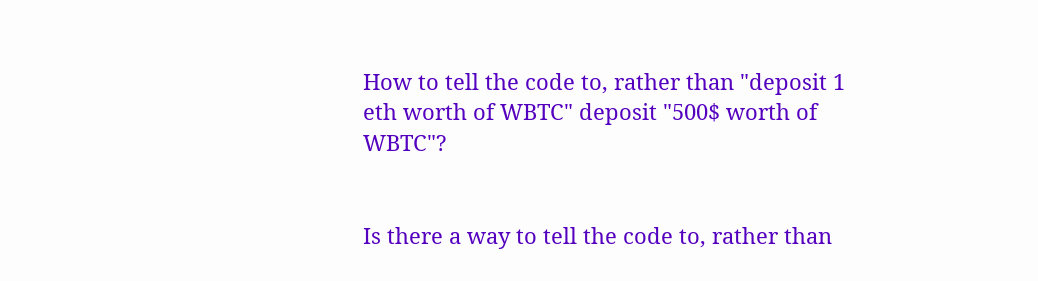How to tell the code to, rather than "deposit 1 eth worth of WBTC" deposit "500$ worth of WBTC"?


Is there a way to tell the code to, rather than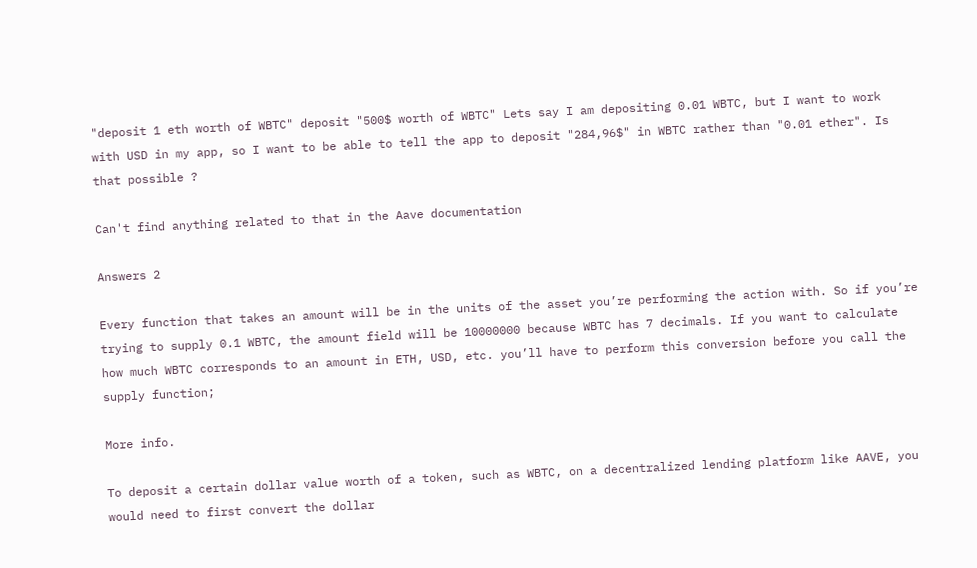"deposit 1 eth worth of WBTC" deposit "500$ worth of WBTC" Lets say I am depositing 0.01 WBTC, but I want to work with USD in my app, so I want to be able to tell the app to deposit "284,96$" in WBTC rather than "0.01 ether". Is that possible ?

Can't find anything related to that in the Aave documentation

Answers 2

Every function that takes an amount will be in the units of the asset you’re performing the action with. So if you’re trying to supply 0.1 WBTC, the amount field will be 10000000 because WBTC has 7 decimals. If you want to calculate how much WBTC corresponds to an amount in ETH, USD, etc. you’ll have to perform this conversion before you call the supply function;

More info.

To deposit a certain dollar value worth of a token, such as WBTC, on a decentralized lending platform like AAVE, you would need to first convert the dollar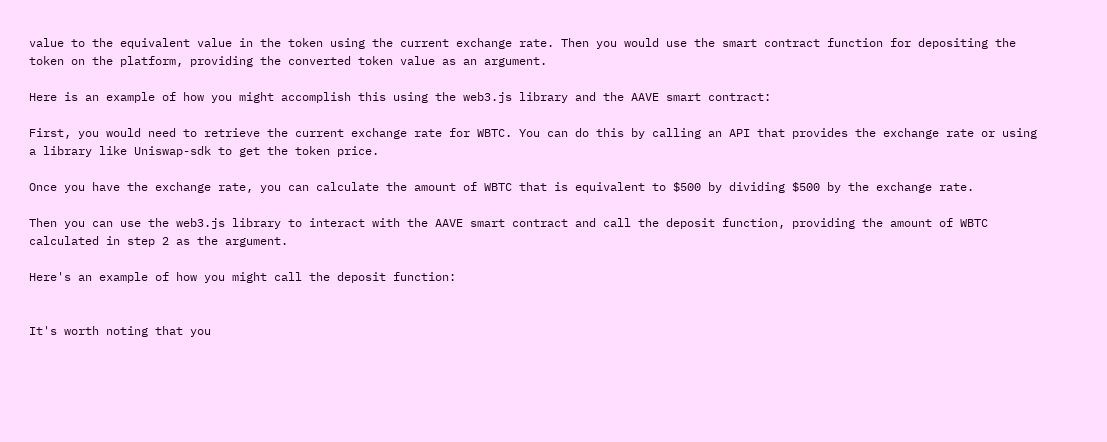value to the equivalent value in the token using the current exchange rate. Then you would use the smart contract function for depositing the token on the platform, providing the converted token value as an argument.

Here is an example of how you might accomplish this using the web3.js library and the AAVE smart contract:

First, you would need to retrieve the current exchange rate for WBTC. You can do this by calling an API that provides the exchange rate or using a library like Uniswap-sdk to get the token price.

Once you have the exchange rate, you can calculate the amount of WBTC that is equivalent to $500 by dividing $500 by the exchange rate.

Then you can use the web3.js library to interact with the AAVE smart contract and call the deposit function, providing the amount of WBTC calculated in step 2 as the argument.

Here's an example of how you might call the deposit function:


It's worth noting that you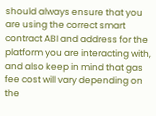should always ensure that you are using the correct smart contract ABI and address for the platform you are interacting with, and also keep in mind that gas fee cost will vary depending on the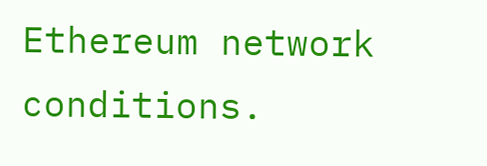Ethereum network conditions.